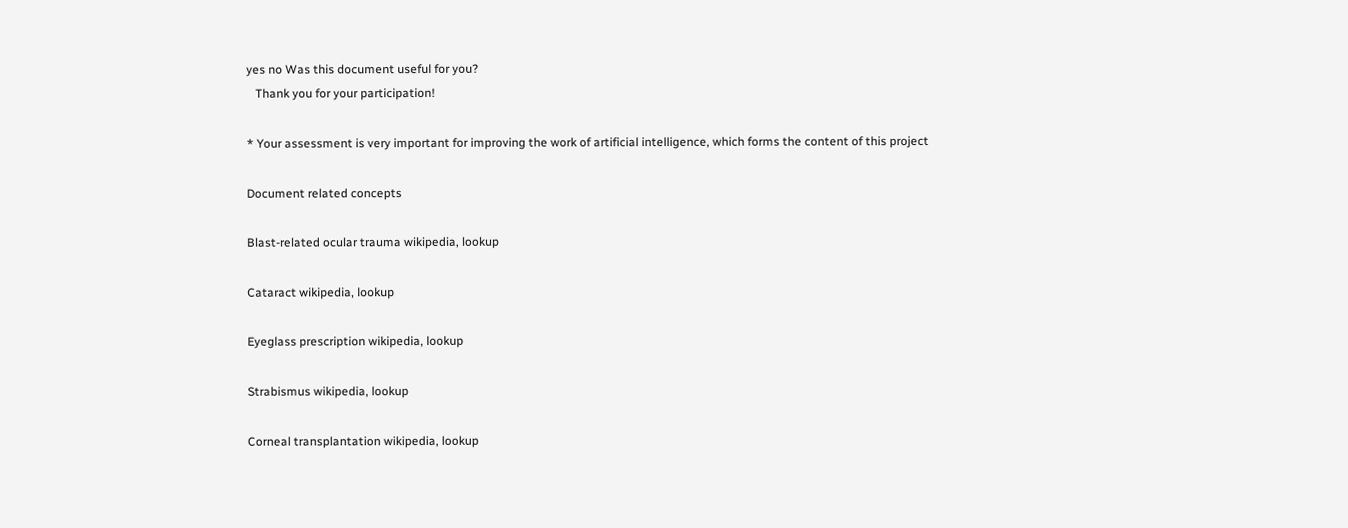yes no Was this document useful for you?
   Thank you for your participation!

* Your assessment is very important for improving the work of artificial intelligence, which forms the content of this project

Document related concepts

Blast-related ocular trauma wikipedia, lookup

Cataract wikipedia, lookup

Eyeglass prescription wikipedia, lookup

Strabismus wikipedia, lookup

Corneal transplantation wikipedia, lookup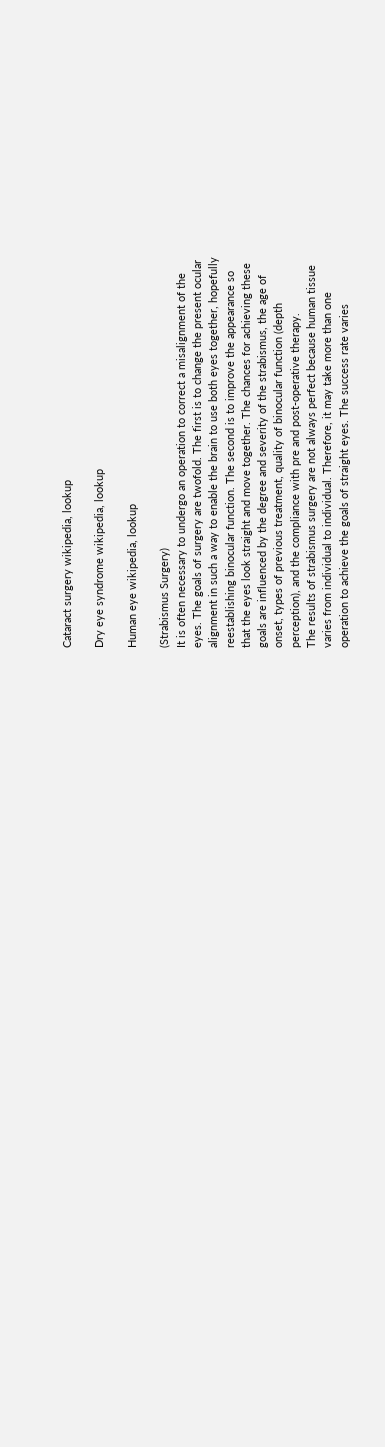Cataract surgery wikipedia, lookup

Dry eye syndrome wikipedia, lookup

Human eye wikipedia, lookup

(Strabismus Surgery)
It is often necessary to undergo an operation to correct a misalignment of the
eyes. The goals of surgery are twofold. The first is to change the present ocular
alignment in such a way to enable the brain to use both eyes together, hopefully
reestablishing binocular function. The second is to improve the appearance so
that the eyes look straight and move together. The chances for achieving these
goals are influenced by the degree and severity of the strabismus, the age of
onset, types of previous treatment, quality of binocular function (depth
perception), and the compliance with pre and post-operative therapy.
The results of strabismus surgery are not always perfect because human tissue
varies from individual to individual. Therefore, it may take more than one
operation to achieve the goals of straight eyes. The success rate varies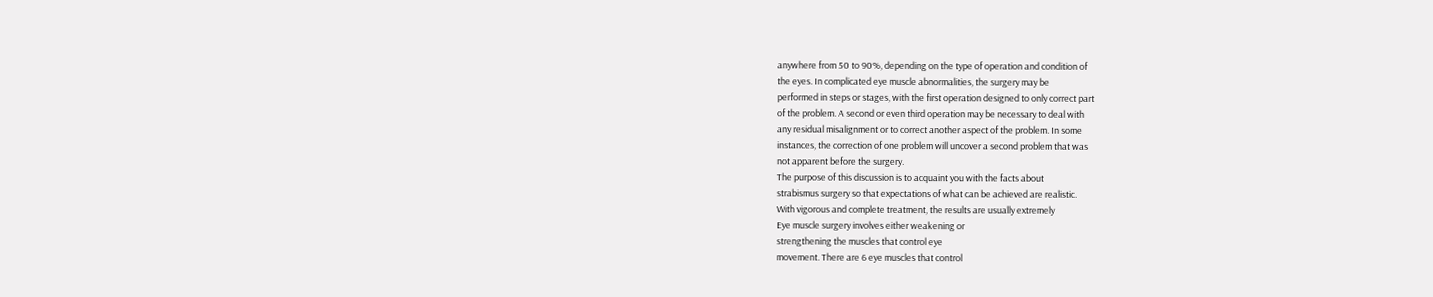anywhere from 50 to 90%, depending on the type of operation and condition of
the eyes. In complicated eye muscle abnormalities, the surgery may be
performed in steps or stages, with the first operation designed to only correct part
of the problem. A second or even third operation may be necessary to deal with
any residual misalignment or to correct another aspect of the problem. In some
instances, the correction of one problem will uncover a second problem that was
not apparent before the surgery.
The purpose of this discussion is to acquaint you with the facts about
strabismus surgery so that expectations of what can be achieved are realistic.
With vigorous and complete treatment, the results are usually extremely
Eye muscle surgery involves either weakening or
strengthening the muscles that control eye
movement. There are 6 eye muscles that control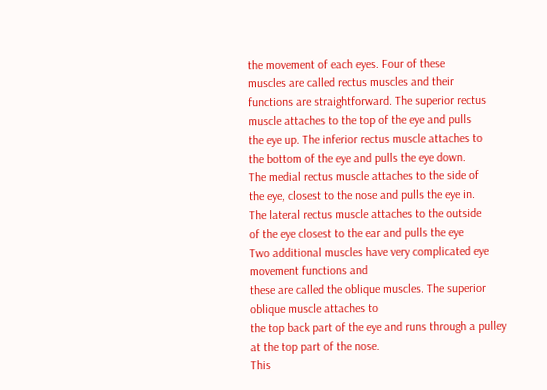the movement of each eyes. Four of these
muscles are called rectus muscles and their
functions are straightforward. The superior rectus
muscle attaches to the top of the eye and pulls
the eye up. The inferior rectus muscle attaches to
the bottom of the eye and pulls the eye down.
The medial rectus muscle attaches to the side of
the eye, closest to the nose and pulls the eye in.
The lateral rectus muscle attaches to the outside
of the eye closest to the ear and pulls the eye
Two additional muscles have very complicated eye movement functions and
these are called the oblique muscles. The superior oblique muscle attaches to
the top back part of the eye and runs through a pulley at the top part of the nose.
This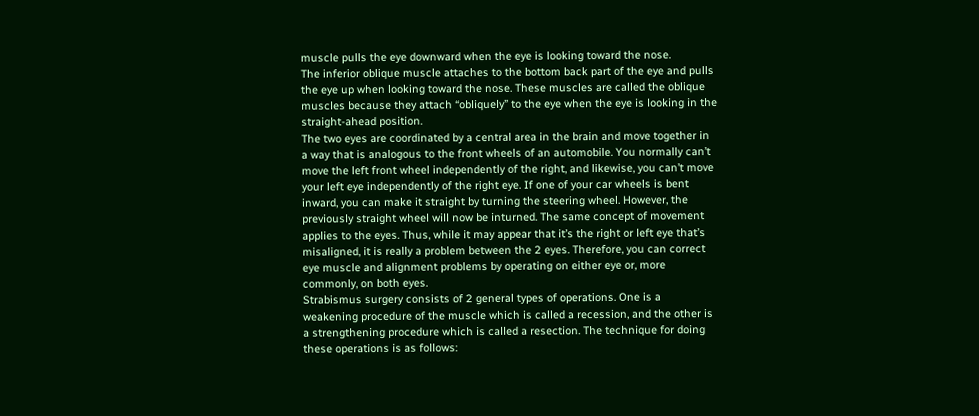muscle pulls the eye downward when the eye is looking toward the nose.
The inferior oblique muscle attaches to the bottom back part of the eye and pulls
the eye up when looking toward the nose. These muscles are called the oblique
muscles because they attach “obliquely” to the eye when the eye is looking in the
straight-ahead position.
The two eyes are coordinated by a central area in the brain and move together in
a way that is analogous to the front wheels of an automobile. You normally can’t
move the left front wheel independently of the right, and likewise, you can’t move
your left eye independently of the right eye. If one of your car wheels is bent
inward, you can make it straight by turning the steering wheel. However, the
previously straight wheel will now be inturned. The same concept of movement
applies to the eyes. Thus, while it may appear that it’s the right or left eye that’s
misaligned, it is really a problem between the 2 eyes. Therefore, you can correct
eye muscle and alignment problems by operating on either eye or, more
commonly, on both eyes.
Strabismus surgery consists of 2 general types of operations. One is a
weakening procedure of the muscle which is called a recession, and the other is
a strengthening procedure which is called a resection. The technique for doing
these operations is as follows: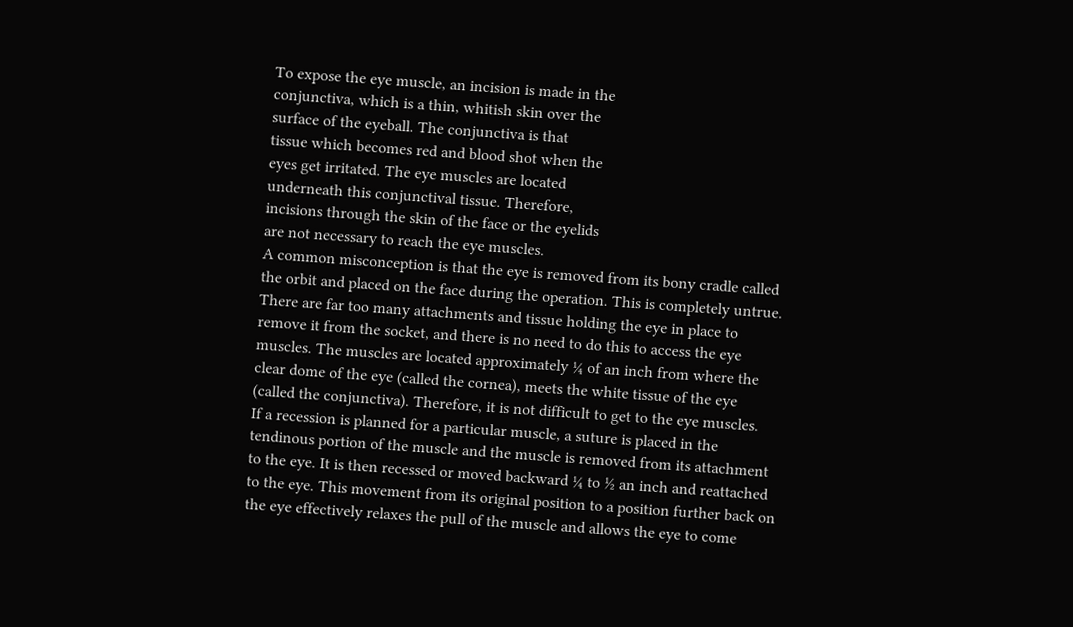To expose the eye muscle, an incision is made in the
conjunctiva, which is a thin, whitish skin over the
surface of the eyeball. The conjunctiva is that
tissue which becomes red and blood shot when the
eyes get irritated. The eye muscles are located
underneath this conjunctival tissue. Therefore,
incisions through the skin of the face or the eyelids
are not necessary to reach the eye muscles.
A common misconception is that the eye is removed from its bony cradle called
the orbit and placed on the face during the operation. This is completely untrue.
There are far too many attachments and tissue holding the eye in place to
remove it from the socket, and there is no need to do this to access the eye
muscles. The muscles are located approximately ¼ of an inch from where the
clear dome of the eye (called the cornea), meets the white tissue of the eye
(called the conjunctiva). Therefore, it is not difficult to get to the eye muscles.
If a recession is planned for a particular muscle, a suture is placed in the
tendinous portion of the muscle and the muscle is removed from its attachment
to the eye. It is then recessed or moved backward ¼ to ½ an inch and reattached
to the eye. This movement from its original position to a position further back on
the eye effectively relaxes the pull of the muscle and allows the eye to come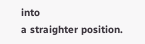into
a straighter position.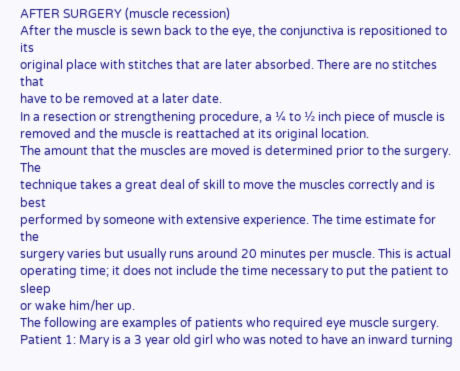AFTER SURGERY (muscle recession)
After the muscle is sewn back to the eye, the conjunctiva is repositioned to its
original place with stitches that are later absorbed. There are no stitches that
have to be removed at a later date.
In a resection or strengthening procedure, a ¼ to ½ inch piece of muscle is
removed and the muscle is reattached at its original location.
The amount that the muscles are moved is determined prior to the surgery. The
technique takes a great deal of skill to move the muscles correctly and is best
performed by someone with extensive experience. The time estimate for the
surgery varies but usually runs around 20 minutes per muscle. This is actual
operating time; it does not include the time necessary to put the patient to sleep
or wake him/her up.
The following are examples of patients who required eye muscle surgery.
Patient 1: Mary is a 3 year old girl who was noted to have an inward turning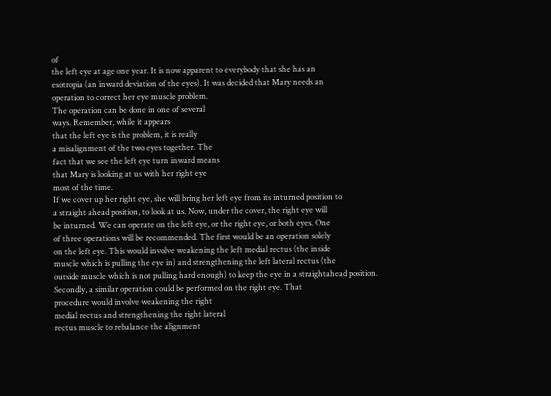of
the left eye at age one year. It is now apparent to everybody that she has an
esotropia (an inward deviation of the eyes). It was decided that Mary needs an
operation to correct her eye muscle problem.
The operation can be done in one of several
ways. Remember, while it appears
that the left eye is the problem, it is really
a misalignment of the two eyes together. The
fact that we see the left eye turn inward means
that Mary is looking at us with her right eye
most of the time.
If we cover up her right eye, she will bring her left eye from its inturned position to
a straight ahead position, to look at us. Now, under the cover, the right eye will
be inturned. We can operate on the left eye, or the right eye, or both eyes. One
of three operations will be recommended. The first would be an operation solely
on the left eye. This would involve weakening the left medial rectus (the inside
muscle which is pulling the eye in) and strengthening the left lateral rectus (the
outside muscle which is not pulling hard enough) to keep the eye in a straightahead position.
Secondly, a similar operation could be performed on the right eye. That
procedure would involve weakening the right
medial rectus and strengthening the right lateral
rectus muscle to rebalance the alignment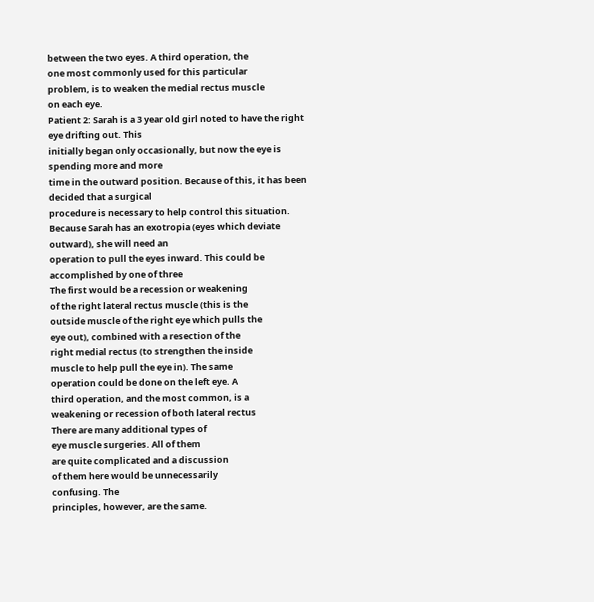between the two eyes. A third operation, the
one most commonly used for this particular
problem, is to weaken the medial rectus muscle
on each eye.
Patient 2: Sarah is a 3 year old girl noted to have the right eye drifting out. This
initially began only occasionally, but now the eye is spending more and more
time in the outward position. Because of this, it has been decided that a surgical
procedure is necessary to help control this situation.
Because Sarah has an exotropia (eyes which deviate outward), she will need an
operation to pull the eyes inward. This could be accomplished by one of three
The first would be a recession or weakening
of the right lateral rectus muscle (this is the
outside muscle of the right eye which pulls the
eye out), combined with a resection of the
right medial rectus (to strengthen the inside
muscle to help pull the eye in). The same
operation could be done on the left eye. A
third operation, and the most common, is a
weakening or recession of both lateral rectus
There are many additional types of
eye muscle surgeries. All of them
are quite complicated and a discussion
of them here would be unnecessarily
confusing. The
principles, however, are the same.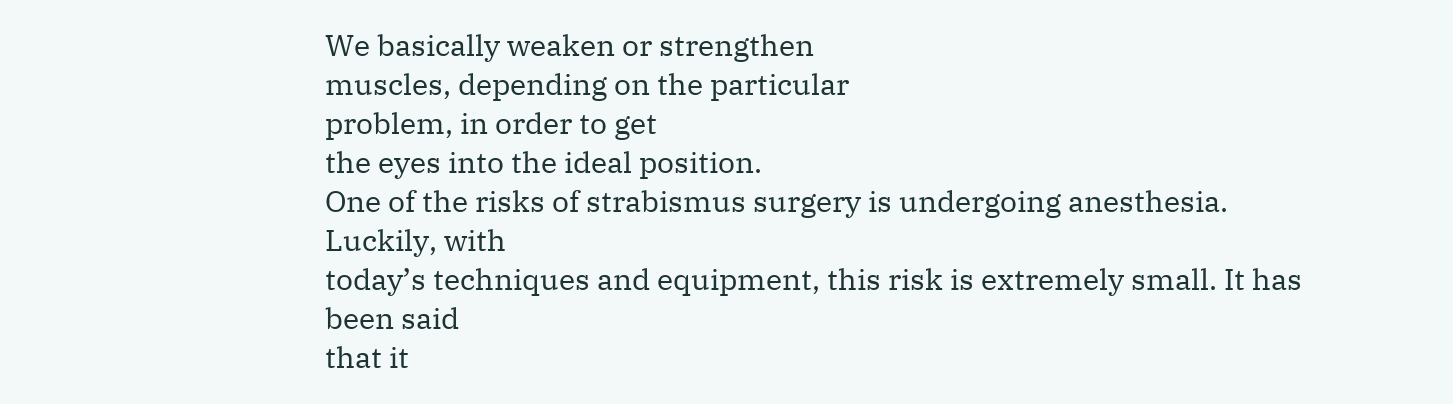We basically weaken or strengthen
muscles, depending on the particular
problem, in order to get
the eyes into the ideal position.
One of the risks of strabismus surgery is undergoing anesthesia. Luckily, with
today’s techniques and equipment, this risk is extremely small. It has been said
that it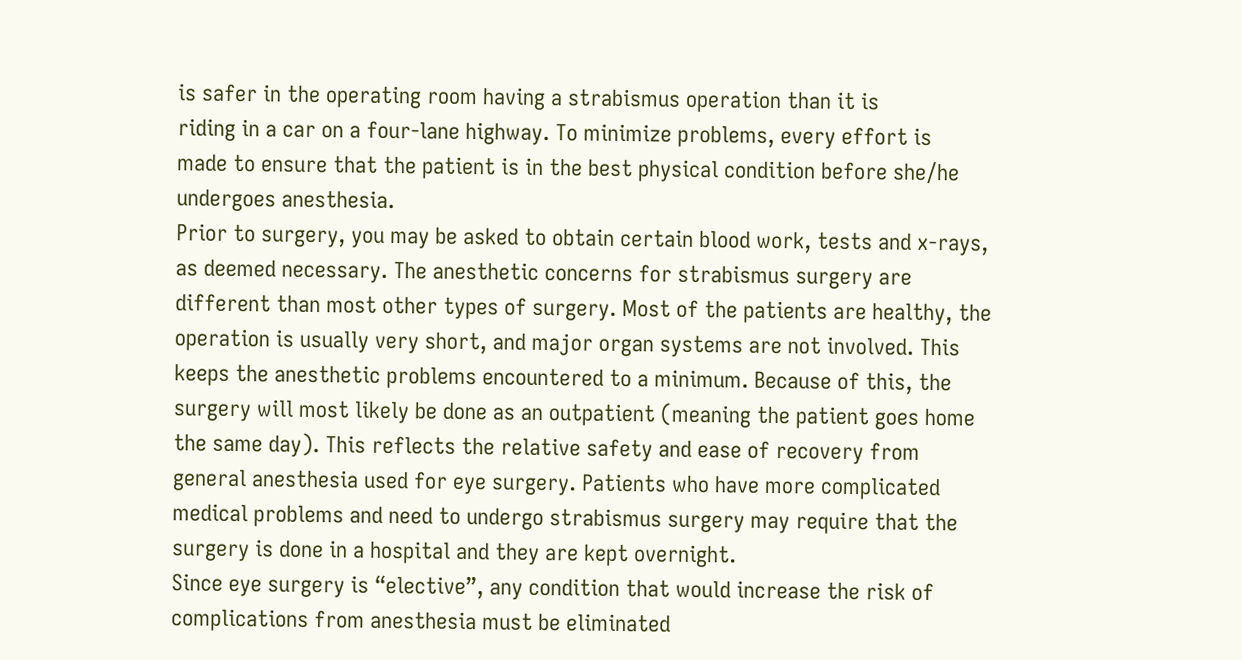is safer in the operating room having a strabismus operation than it is
riding in a car on a four-lane highway. To minimize problems, every effort is
made to ensure that the patient is in the best physical condition before she/he
undergoes anesthesia.
Prior to surgery, you may be asked to obtain certain blood work, tests and x-rays,
as deemed necessary. The anesthetic concerns for strabismus surgery are
different than most other types of surgery. Most of the patients are healthy, the
operation is usually very short, and major organ systems are not involved. This
keeps the anesthetic problems encountered to a minimum. Because of this, the
surgery will most likely be done as an outpatient (meaning the patient goes home
the same day). This reflects the relative safety and ease of recovery from
general anesthesia used for eye surgery. Patients who have more complicated
medical problems and need to undergo strabismus surgery may require that the
surgery is done in a hospital and they are kept overnight.
Since eye surgery is “elective”, any condition that would increase the risk of
complications from anesthesia must be eliminated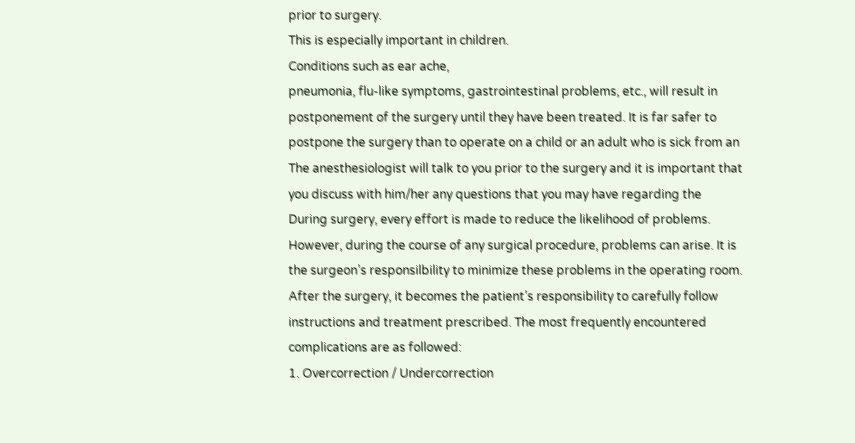prior to surgery.
This is especially important in children.
Conditions such as ear ache,
pneumonia, flu-like symptoms, gastrointestinal problems, etc., will result in
postponement of the surgery until they have been treated. It is far safer to
postpone the surgery than to operate on a child or an adult who is sick from an
The anesthesiologist will talk to you prior to the surgery and it is important that
you discuss with him/her any questions that you may have regarding the
During surgery, every effort is made to reduce the likelihood of problems.
However, during the course of any surgical procedure, problems can arise. It is
the surgeon’s responsilbility to minimize these problems in the operating room.
After the surgery, it becomes the patient’s responsibility to carefully follow
instructions and treatment prescribed. The most frequently encountered
complications are as followed:
1. Overcorrection / Undercorrection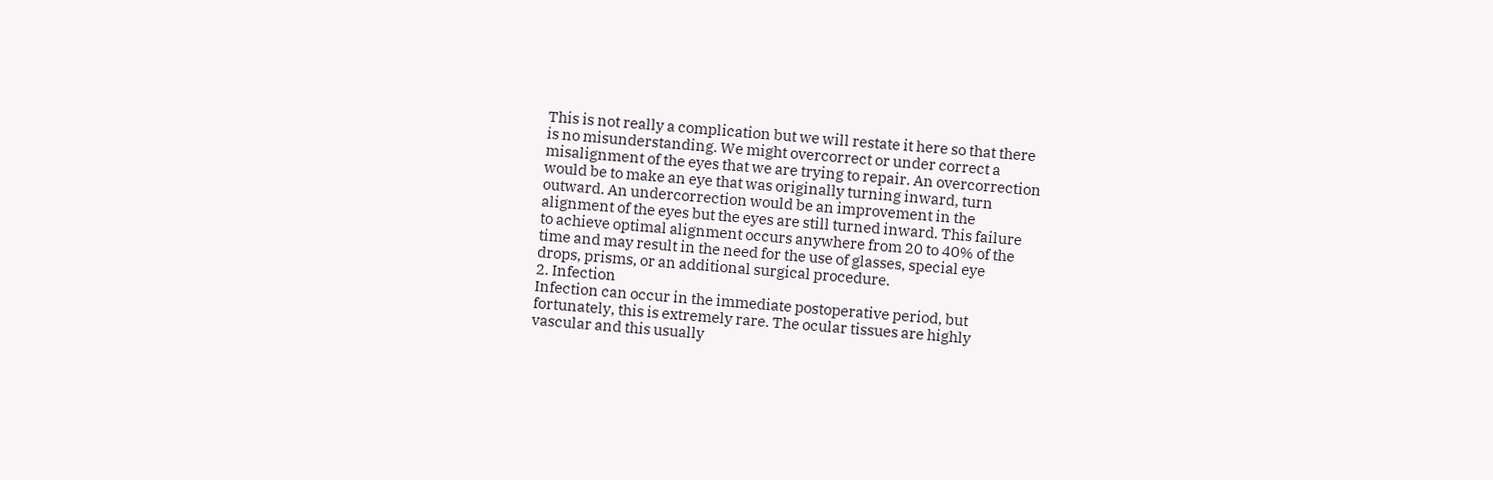This is not really a complication but we will restate it here so that there
is no misunderstanding. We might overcorrect or under correct a
misalignment of the eyes that we are trying to repair. An overcorrection
would be to make an eye that was originally turning inward, turn
outward. An undercorrection would be an improvement in the
alignment of the eyes but the eyes are still turned inward. This failure
to achieve optimal alignment occurs anywhere from 20 to 40% of the
time and may result in the need for the use of glasses, special eye
drops, prisms, or an additional surgical procedure.
2. Infection
Infection can occur in the immediate postoperative period, but
fortunately, this is extremely rare. The ocular tissues are highly
vascular and this usually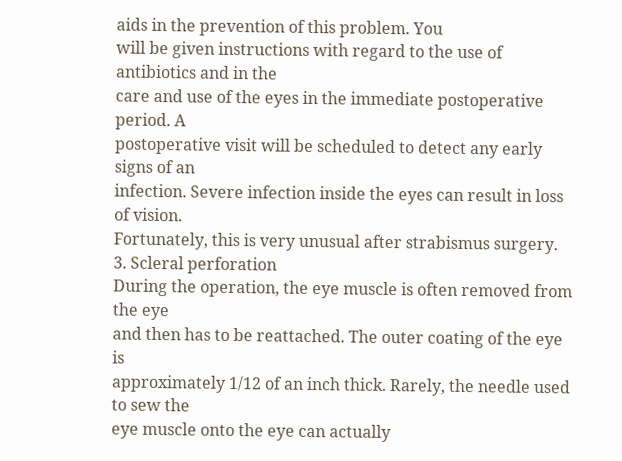aids in the prevention of this problem. You
will be given instructions with regard to the use of antibiotics and in the
care and use of the eyes in the immediate postoperative period. A
postoperative visit will be scheduled to detect any early signs of an
infection. Severe infection inside the eyes can result in loss of vision.
Fortunately, this is very unusual after strabismus surgery.
3. Scleral perforation
During the operation, the eye muscle is often removed from the eye
and then has to be reattached. The outer coating of the eye is
approximately 1/12 of an inch thick. Rarely, the needle used to sew the
eye muscle onto the eye can actually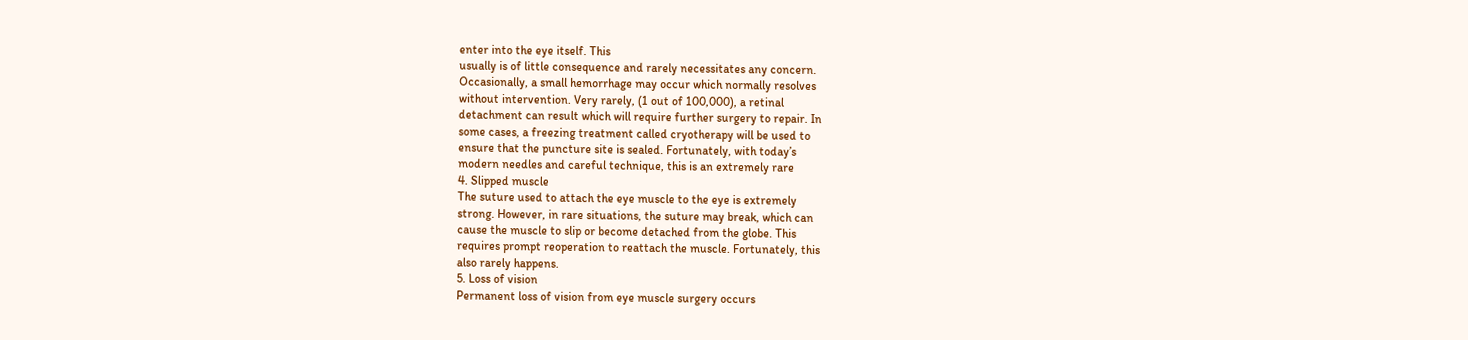enter into the eye itself. This
usually is of little consequence and rarely necessitates any concern.
Occasionally, a small hemorrhage may occur which normally resolves
without intervention. Very rarely, (1 out of 100,000), a retinal
detachment can result which will require further surgery to repair. In
some cases, a freezing treatment called cryotherapy will be used to
ensure that the puncture site is sealed. Fortunately, with today’s
modern needles and careful technique, this is an extremely rare
4. Slipped muscle
The suture used to attach the eye muscle to the eye is extremely
strong. However, in rare situations, the suture may break, which can
cause the muscle to slip or become detached from the globe. This
requires prompt reoperation to reattach the muscle. Fortunately, this
also rarely happens.
5. Loss of vision
Permanent loss of vision from eye muscle surgery occurs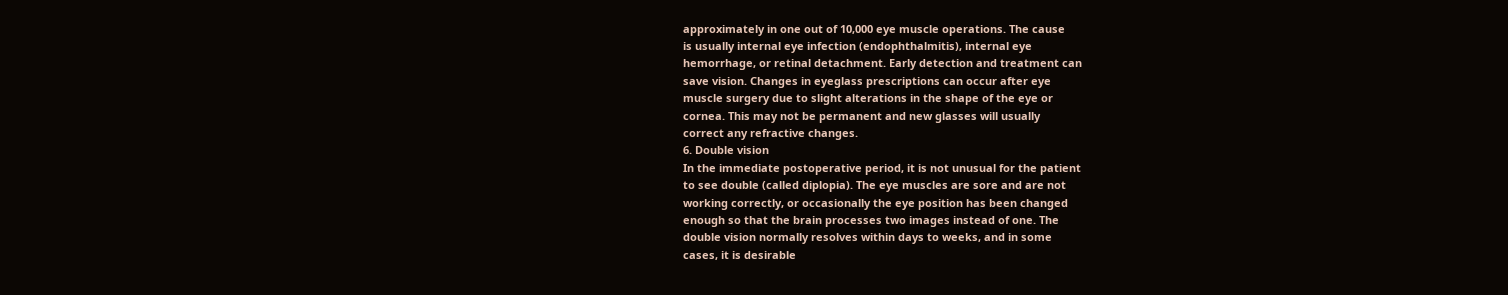approximately in one out of 10,000 eye muscle operations. The cause
is usually internal eye infection (endophthalmitis), internal eye
hemorrhage, or retinal detachment. Early detection and treatment can
save vision. Changes in eyeglass prescriptions can occur after eye
muscle surgery due to slight alterations in the shape of the eye or
cornea. This may not be permanent and new glasses will usually
correct any refractive changes.
6. Double vision
In the immediate postoperative period, it is not unusual for the patient
to see double (called diplopia). The eye muscles are sore and are not
working correctly, or occasionally the eye position has been changed
enough so that the brain processes two images instead of one. The
double vision normally resolves within days to weeks, and in some
cases, it is desirable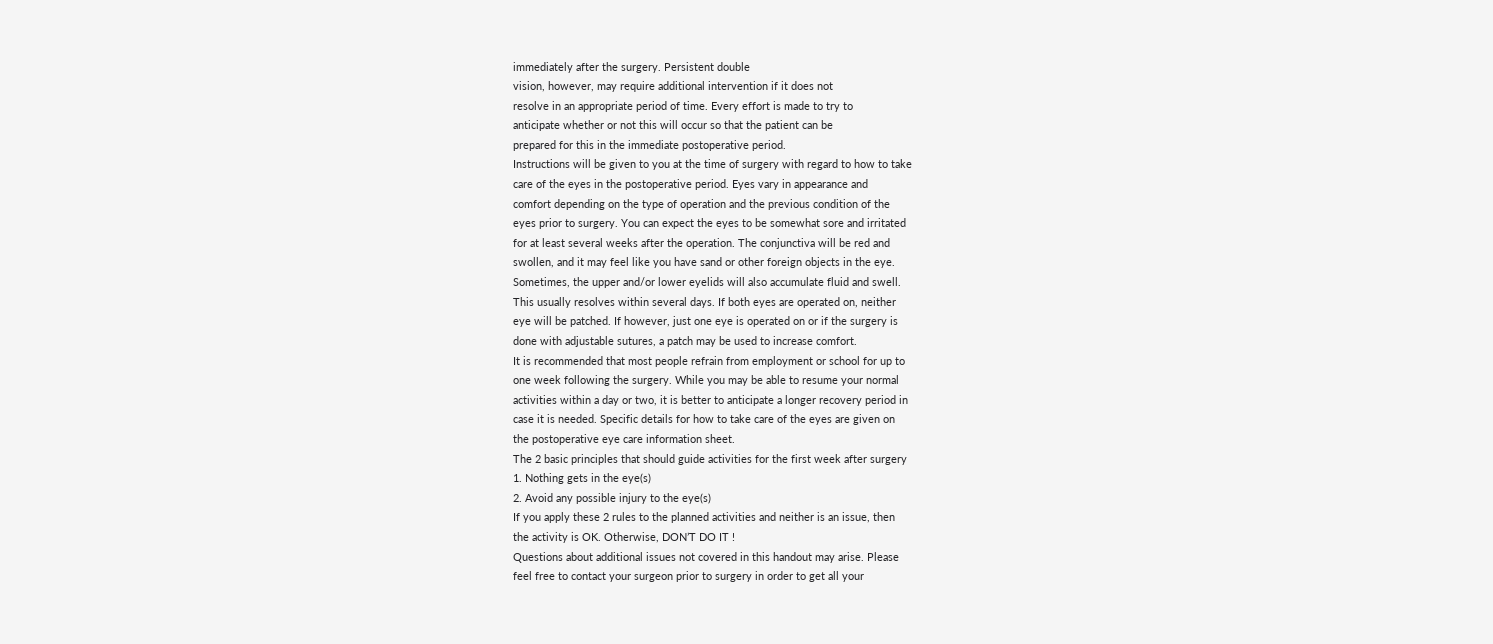immediately after the surgery. Persistent double
vision, however, may require additional intervention if it does not
resolve in an appropriate period of time. Every effort is made to try to
anticipate whether or not this will occur so that the patient can be
prepared for this in the immediate postoperative period.
Instructions will be given to you at the time of surgery with regard to how to take
care of the eyes in the postoperative period. Eyes vary in appearance and
comfort depending on the type of operation and the previous condition of the
eyes prior to surgery. You can expect the eyes to be somewhat sore and irritated
for at least several weeks after the operation. The conjunctiva will be red and
swollen, and it may feel like you have sand or other foreign objects in the eye.
Sometimes, the upper and/or lower eyelids will also accumulate fluid and swell.
This usually resolves within several days. If both eyes are operated on, neither
eye will be patched. If however, just one eye is operated on or if the surgery is
done with adjustable sutures, a patch may be used to increase comfort.
It is recommended that most people refrain from employment or school for up to
one week following the surgery. While you may be able to resume your normal
activities within a day or two, it is better to anticipate a longer recovery period in
case it is needed. Specific details for how to take care of the eyes are given on
the postoperative eye care information sheet.
The 2 basic principles that should guide activities for the first week after surgery
1. Nothing gets in the eye(s)
2. Avoid any possible injury to the eye(s)
If you apply these 2 rules to the planned activities and neither is an issue, then
the activity is OK. Otherwise, DON’T DO IT !
Questions about additional issues not covered in this handout may arise. Please
feel free to contact your surgeon prior to surgery in order to get all your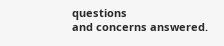questions
and concerns answered.